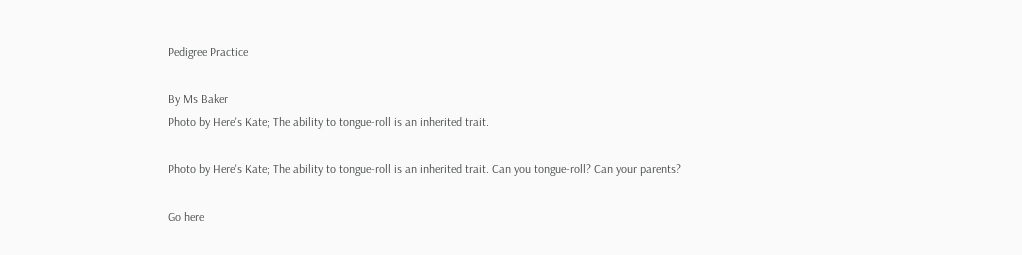Pedigree Practice

By Ms Baker
Photo by Here's Kate; The ability to tongue-roll is an inherited trait.

Photo by Here's Kate; The ability to tongue-roll is an inherited trait. Can you tongue-roll? Can your parents?

Go here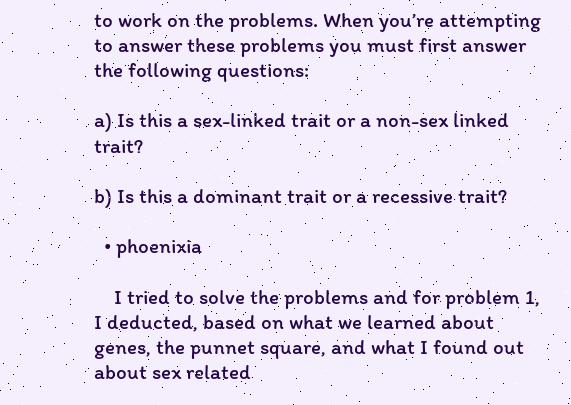to work on the problems. When you’re attempting to answer these problems you must first answer the following questions:

a) Is this a sex-linked trait or a non-sex linked trait?

b) Is this a dominant trait or a recessive trait?

  • phoenixia

    I tried to solve the problems and for problem 1, I deducted, based on what we learned about genes, the punnet square, and what I found out about sex related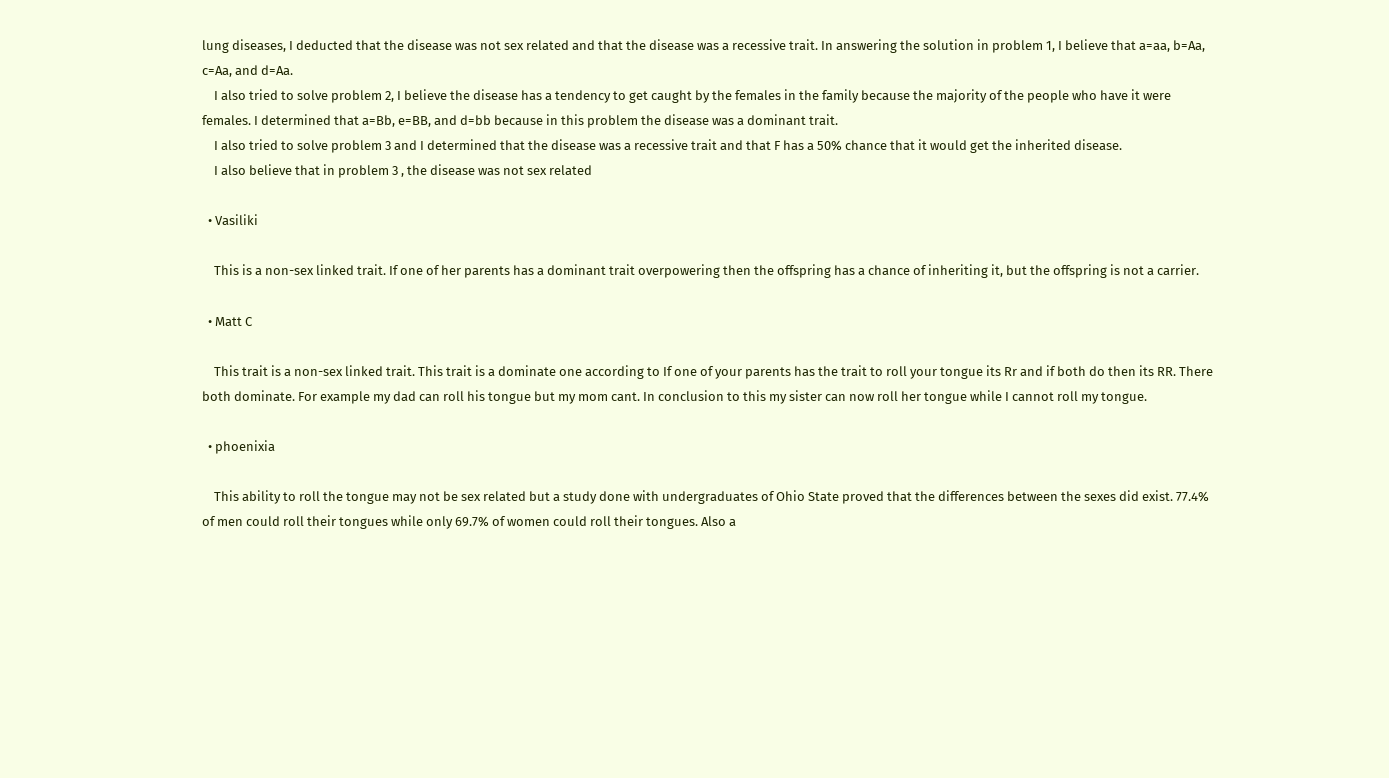lung diseases, I deducted that the disease was not sex related and that the disease was a recessive trait. In answering the solution in problem 1, I believe that a=aa, b=Aa, c=Aa, and d=Aa.
    I also tried to solve problem 2, I believe the disease has a tendency to get caught by the females in the family because the majority of the people who have it were females. I determined that a=Bb, e=BB, and d=bb because in this problem the disease was a dominant trait.
    I also tried to solve problem 3 and I determined that the disease was a recessive trait and that F has a 50% chance that it would get the inherited disease.
    I also believe that in problem 3 , the disease was not sex related

  • Vasiliki

    This is a non-sex linked trait. If one of her parents has a dominant trait overpowering then the offspring has a chance of inheriting it, but the offspring is not a carrier.

  • Matt C

    This trait is a non-sex linked trait. This trait is a dominate one according to If one of your parents has the trait to roll your tongue its Rr and if both do then its RR. There both dominate. For example my dad can roll his tongue but my mom cant. In conclusion to this my sister can now roll her tongue while I cannot roll my tongue.

  • phoenixia

    This ability to roll the tongue may not be sex related but a study done with undergraduates of Ohio State proved that the differences between the sexes did exist. 77.4% of men could roll their tongues while only 69.7% of women could roll their tongues. Also a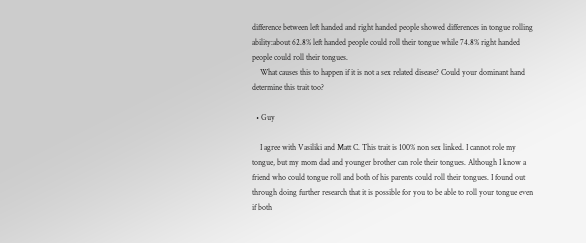difference between left handed and right handed people showed differences in tongue rolling ability:about 62.8% left handed people could roll their tongue while 74.8% right handed people could roll their tongues.
    What causes this to happen if it is not a sex related disease? Could your dominant hand determine this trait too?

  • Guy

    I agree with Vasiliki and Matt C. This trait is 100% non sex linked. I cannot role my tongue, but my mom dad and younger brother can role their tongues. Although I know a friend who could tongue roll and both of his parents could roll their tongues. I found out through doing further research that it is possible for you to be able to roll your tongue even if both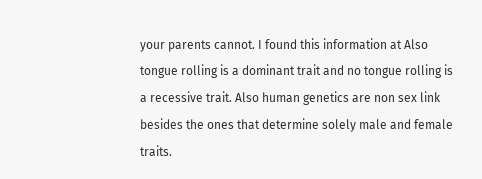your parents cannot. I found this information at Also tongue rolling is a dominant trait and no tongue rolling is a recessive trait. Also human genetics are non sex link besides the ones that determine solely male and female traits.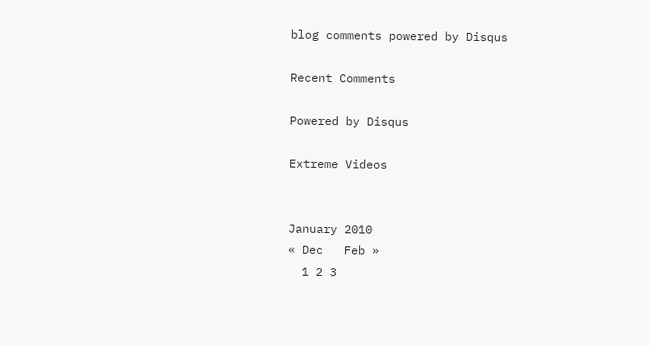blog comments powered by Disqus

Recent Comments

Powered by Disqus

Extreme Videos


January 2010
« Dec   Feb »
  1 2 3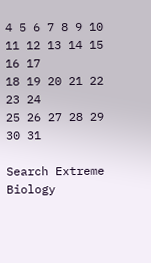4 5 6 7 8 9 10
11 12 13 14 15 16 17
18 19 20 21 22 23 24
25 26 27 28 29 30 31

Search Extreme Biology